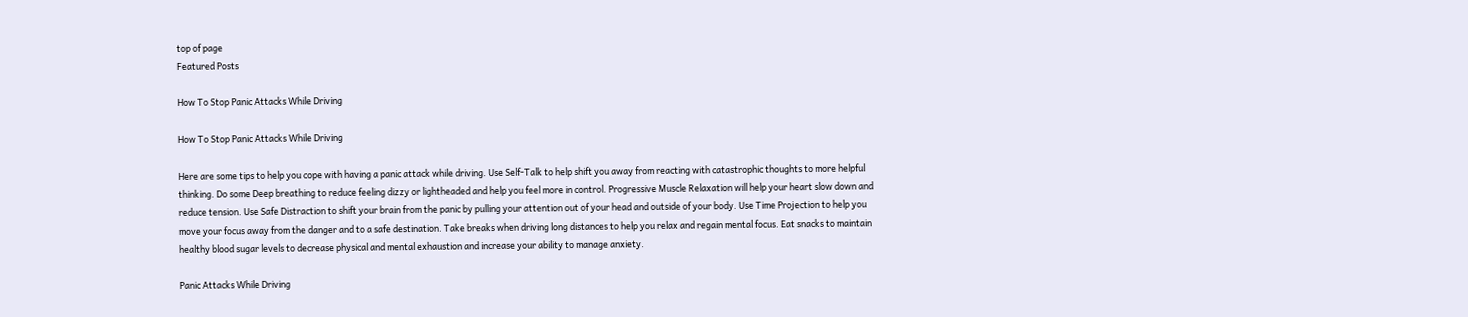top of page
Featured Posts

How To Stop Panic Attacks While Driving

How To Stop Panic Attacks While Driving

Here are some tips to help you cope with having a panic attack while driving. Use Self-Talk to help shift you away from reacting with catastrophic thoughts to more helpful thinking. Do some Deep breathing to reduce feeling dizzy or lightheaded and help you feel more in control. Progressive Muscle Relaxation will help your heart slow down and reduce tension. Use Safe Distraction to shift your brain from the panic by pulling your attention out of your head and outside of your body. Use Time Projection to help you move your focus away from the danger and to a safe destination. Take breaks when driving long distances to help you relax and regain mental focus. Eat snacks to maintain healthy blood sugar levels to decrease physical and mental exhaustion and increase your ability to manage anxiety.

Panic Attacks While Driving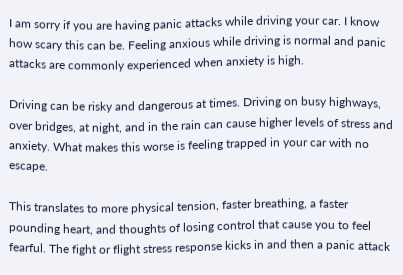I am sorry if you are having panic attacks while driving your car. I know how scary this can be. Feeling anxious while driving is normal and panic attacks are commonly experienced when anxiety is high.

Driving can be risky and dangerous at times. Driving on busy highways, over bridges, at night, and in the rain can cause higher levels of stress and anxiety. What makes this worse is feeling trapped in your car with no escape.

This translates to more physical tension, faster breathing, a faster pounding heart, and thoughts of losing control that cause you to feel fearful. The fight or flight stress response kicks in and then a panic attack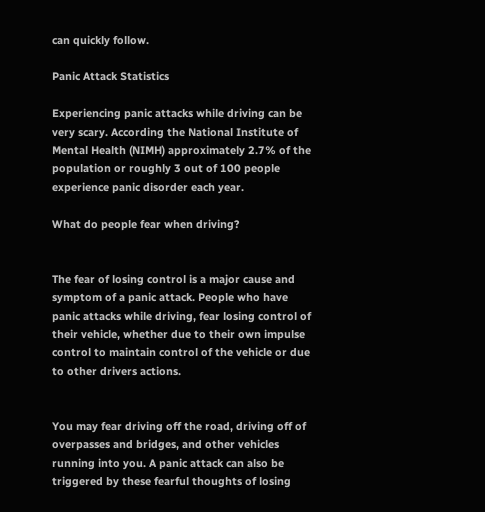can quickly follow.

Panic Attack Statistics

Experiencing panic attacks while driving can be very scary. According the National Institute of Mental Health (NIMH) approximately 2.7% of the population or roughly 3 out of 100 people experience panic disorder each year.

What do people fear when driving?


The fear of losing control is a major cause and symptom of a panic attack. People who have panic attacks while driving, fear losing control of their vehicle, whether due to their own impulse control to maintain control of the vehicle or due to other drivers actions.


You may fear driving off the road, driving off of overpasses and bridges, and other vehicles running into you. A panic attack can also be triggered by these fearful thoughts of losing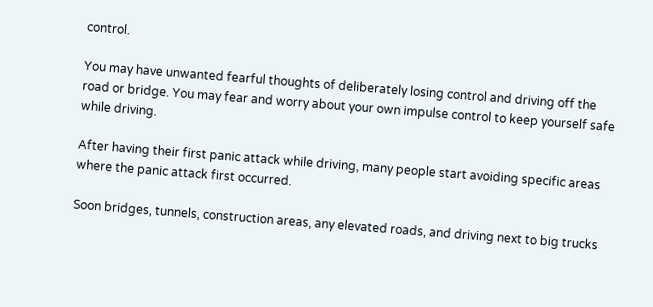control.

You may have unwanted fearful thoughts of deliberately losing control and driving off the road or bridge. You may fear and worry about your own impulse control to keep yourself safe while driving.

After having their first panic attack while driving, many people start avoiding specific areas where the panic attack first occurred.

Soon bridges, tunnels, construction areas, any elevated roads, and driving next to big trucks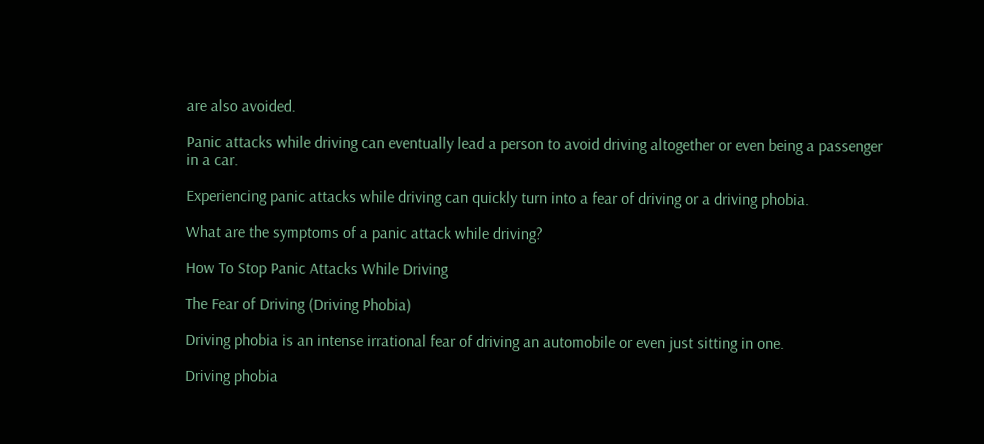are also avoided.

Panic attacks while driving can eventually lead a person to avoid driving altogether or even being a passenger in a car.

Experiencing panic attacks while driving can quickly turn into a fear of driving or a driving phobia.

What are the symptoms of a panic attack while driving?

How To Stop Panic Attacks While Driving

The Fear of Driving (Driving Phobia)

Driving phobia is an intense irrational fear of driving an automobile or even just sitting in one.

Driving phobia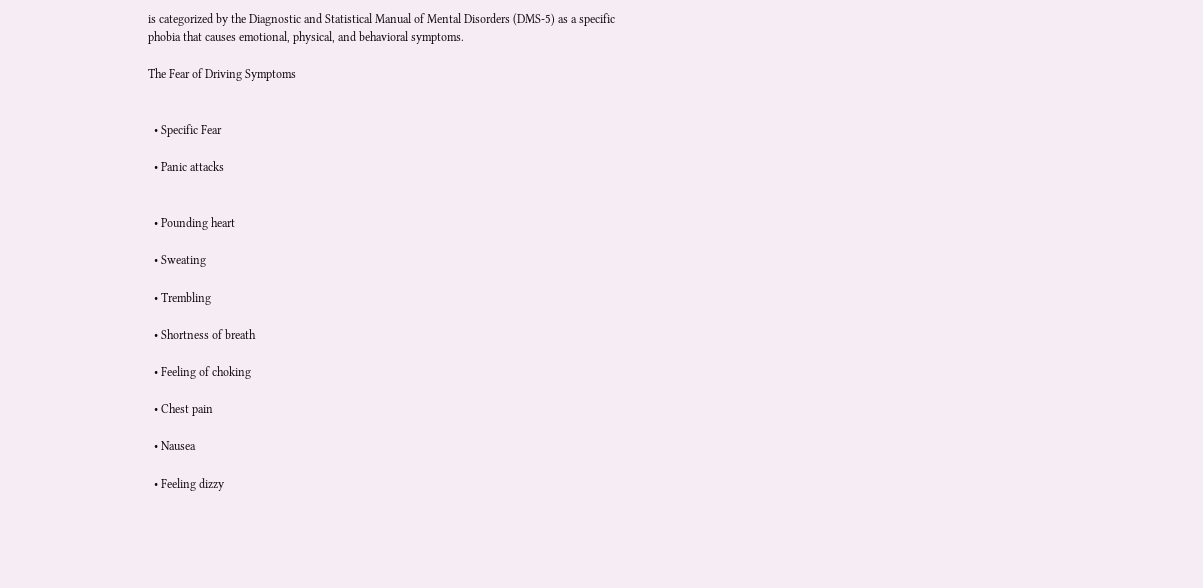is categorized by the Diagnostic and Statistical Manual of Mental Disorders (DMS-5) as a specific phobia that causes emotional, physical, and behavioral symptoms.

The Fear of Driving Symptoms


  • Specific Fear

  • Panic attacks


  • Pounding heart

  • Sweating

  • Trembling

  • Shortness of breath

  • Feeling of choking

  • Chest pain

  • Nausea

  • Feeling dizzy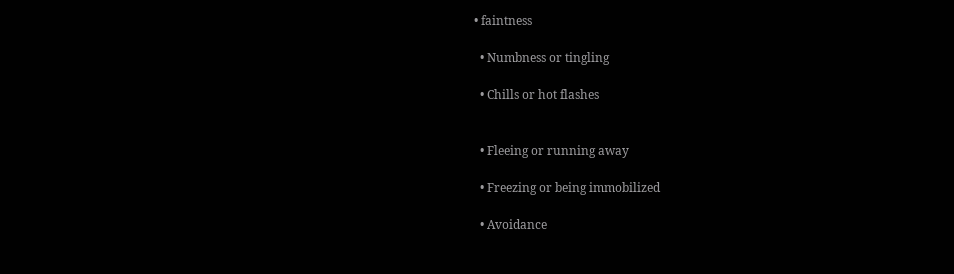• faintness

  • Numbness or tingling

  • Chills or hot flashes


  • Fleeing or running away

  • Freezing or being immobilized

  • Avoidance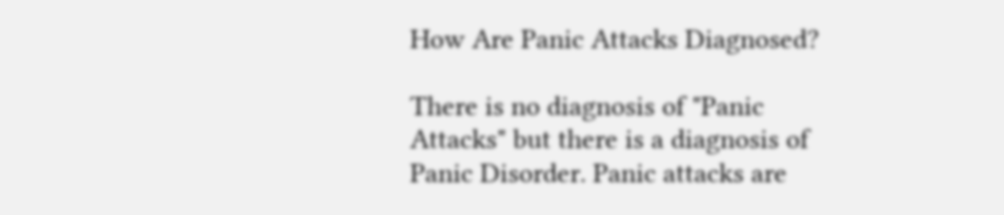How Are Panic Attacks Diagnosed?

There is no diagnosis of "Panic Attacks" but there is a diagnosis of Panic Disorder. Panic attacks are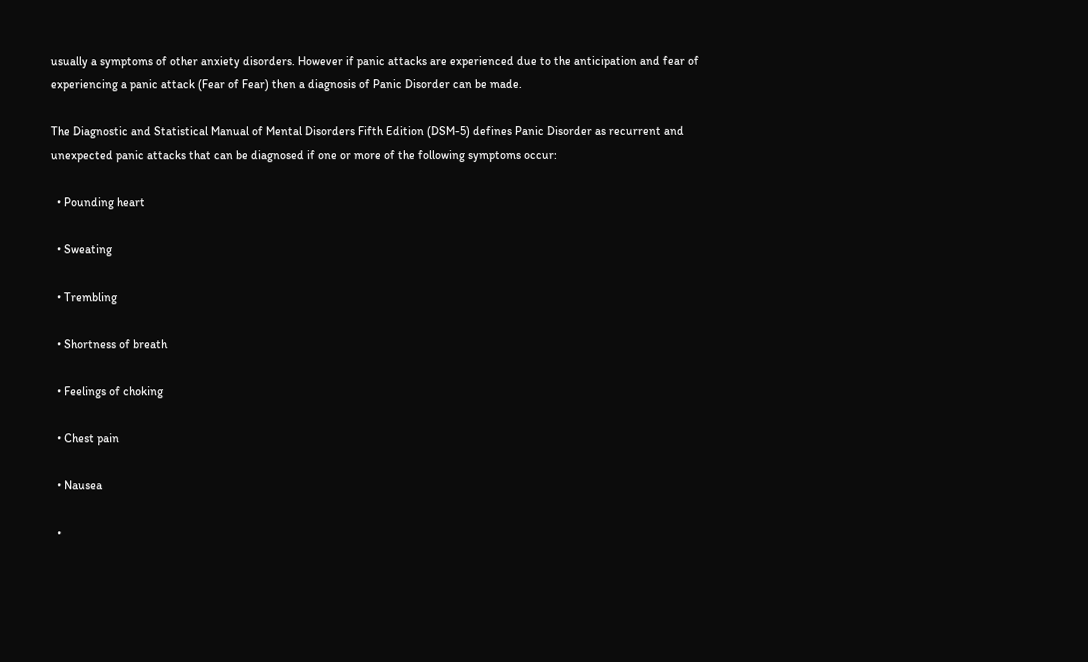usually a symptoms of other anxiety disorders. However if panic attacks are experienced due to the anticipation and fear of experiencing a panic attack (Fear of Fear) then a diagnosis of Panic Disorder can be made.

The Diagnostic and Statistical Manual of Mental Disorders Fifth Edition (DSM-5) defines Panic Disorder as recurrent and unexpected panic attacks that can be diagnosed if one or more of the following symptoms occur:

  • Pounding heart

  • Sweating

  • Trembling

  • Shortness of breath

  • Feelings of choking

  • Chest pain

  • Nausea

  •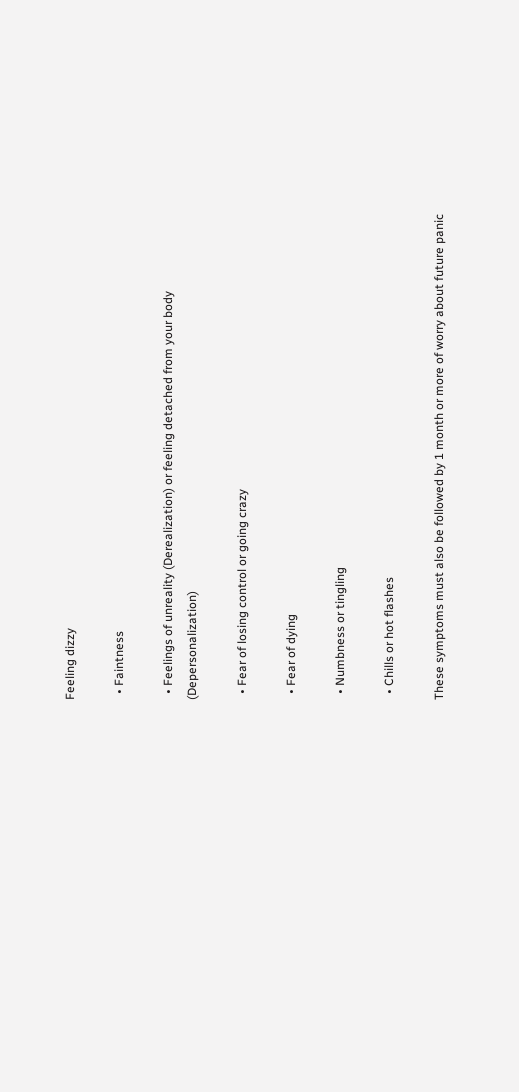Feeling dizzy

  • Faintness

  • Feelings of unreality (Derealization) or feeling detached from your body (Depersonalization)

  • Fear of losing control or going crazy

  • Fear of dying

  • Numbness or tingling

  • Chills or hot flashes

These symptoms must also be followed by 1 month or more of worry about future panic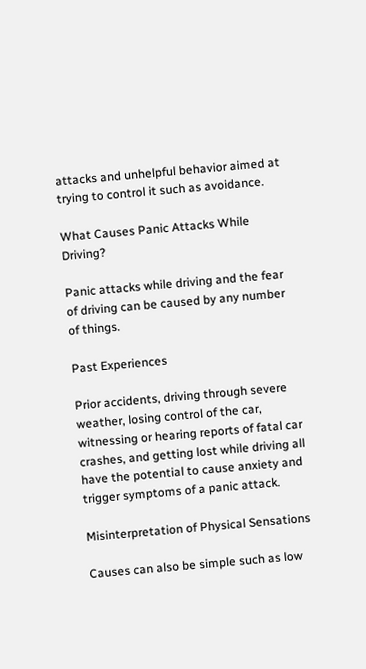attacks and unhelpful behavior aimed at trying to control it such as avoidance.

What Causes Panic Attacks While Driving?

Panic attacks while driving and the fear of driving can be caused by any number of things.

Past Experiences

Prior accidents, driving through severe weather, losing control of the car, witnessing or hearing reports of fatal car crashes, and getting lost while driving all have the potential to cause anxiety and trigger symptoms of a panic attack.

Misinterpretation of Physical Sensations

Causes can also be simple such as low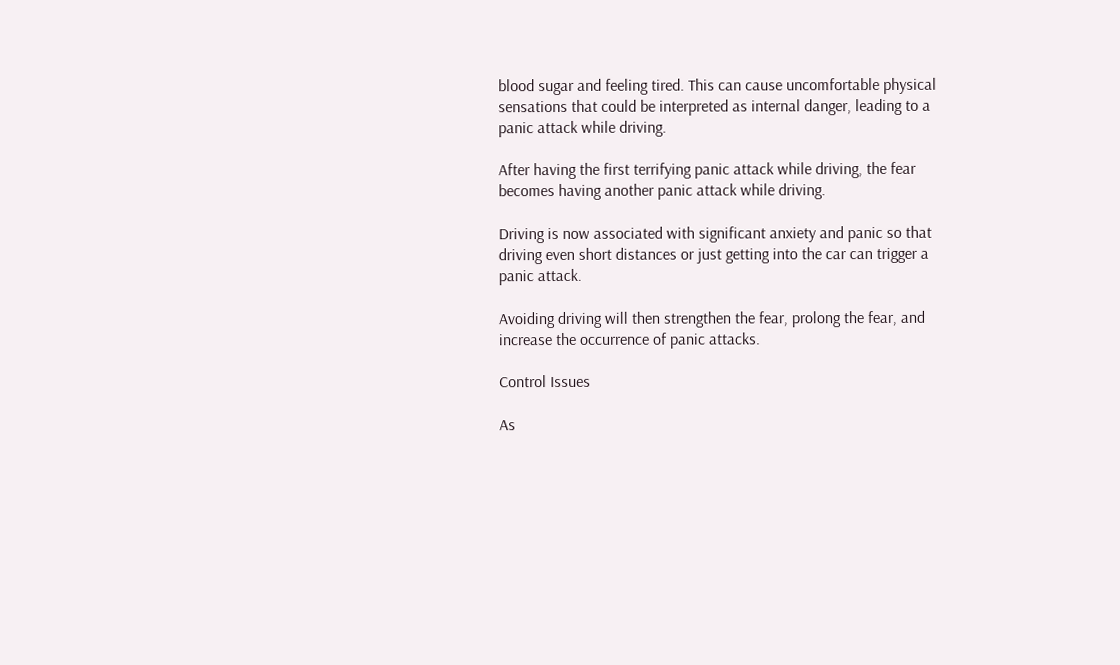blood sugar and feeling tired. This can cause uncomfortable physical sensations that could be interpreted as internal danger, leading to a panic attack while driving.

After having the first terrifying panic attack while driving, the fear becomes having another panic attack while driving.

Driving is now associated with significant anxiety and panic so that driving even short distances or just getting into the car can trigger a panic attack.

Avoiding driving will then strengthen the fear, prolong the fear, and increase the occurrence of panic attacks.

Control Issues

As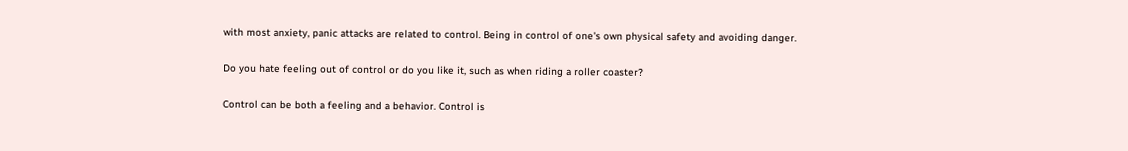with most anxiety, panic attacks are related to control. Being in control of one's own physical safety and avoiding danger.

Do you hate feeling out of control or do you like it, such as when riding a roller coaster?

Control can be both a feeling and a behavior. Control is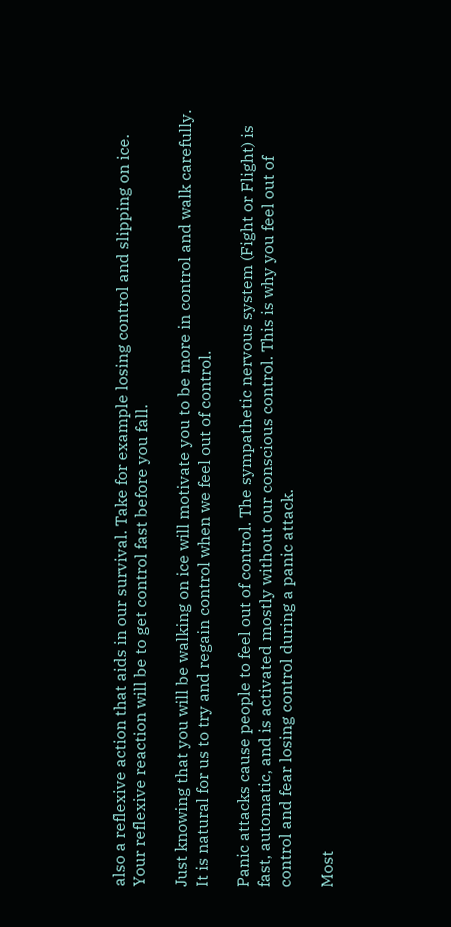also a reflexive action that aids in our survival. Take for example losing control and slipping on ice. Your reflexive reaction will be to get control fast before you fall.

Just knowing that you will be walking on ice will motivate you to be more in control and walk carefully. It is natural for us to try and regain control when we feel out of control.

Panic attacks cause people to feel out of control. The sympathetic nervous system (Fight or Flight) is fast, automatic, and is activated mostly without our conscious control. This is why you feel out of control and fear losing control during a panic attack.

Most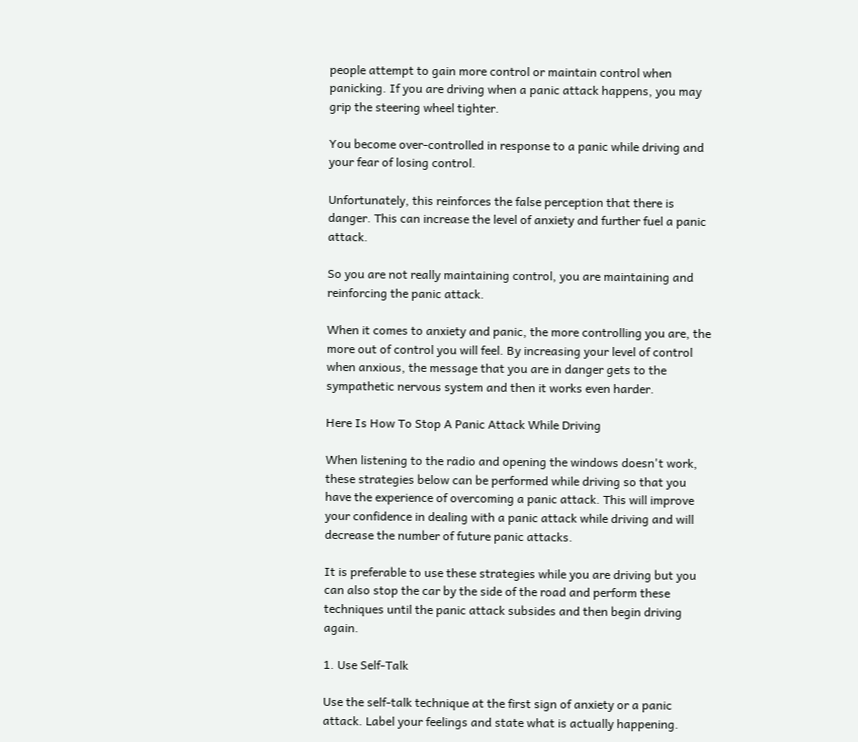people attempt to gain more control or maintain control when panicking. If you are driving when a panic attack happens, you may grip the steering wheel tighter.

You become over-controlled in response to a panic while driving and your fear of losing control.

Unfortunately, this reinforces the false perception that there is danger. This can increase the level of anxiety and further fuel a panic attack.

So you are not really maintaining control, you are maintaining and reinforcing the panic attack.

When it comes to anxiety and panic, the more controlling you are, the more out of control you will feel. By increasing your level of control when anxious, the message that you are in danger gets to the sympathetic nervous system and then it works even harder.

Here Is How To Stop A Panic Attack While Driving

When listening to the radio and opening the windows doesn't work, these strategies below can be performed while driving so that you have the experience of overcoming a panic attack. This will improve your confidence in dealing with a panic attack while driving and will decrease the number of future panic attacks.

It is preferable to use these strategies while you are driving but you can also stop the car by the side of the road and perform these techniques until the panic attack subsides and then begin driving again.

1. Use Self-Talk

Use the self-talk technique at the first sign of anxiety or a panic attack. Label your feelings and state what is actually happening.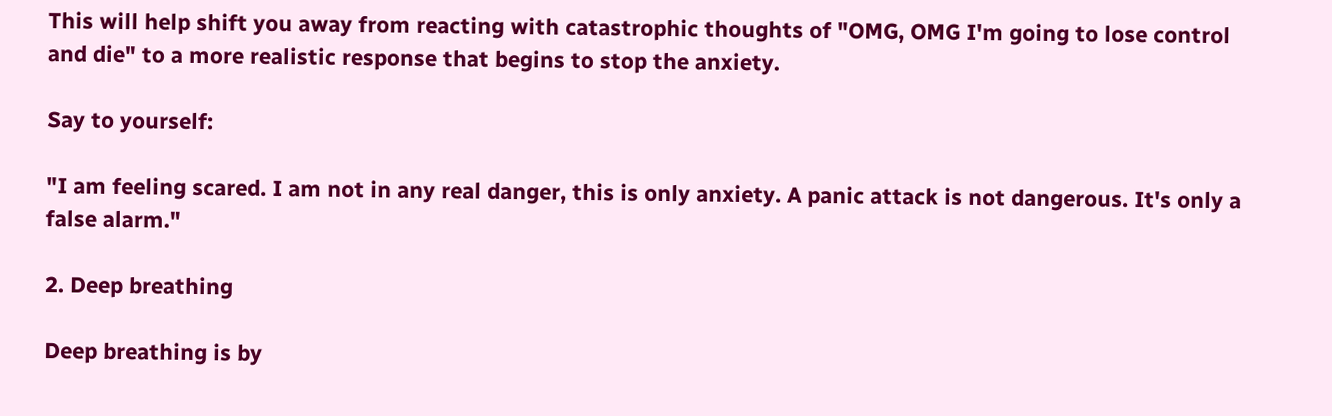This will help shift you away from reacting with catastrophic thoughts of "OMG, OMG I'm going to lose control and die" to a more realistic response that begins to stop the anxiety.

Say to yourself:

"I am feeling scared. I am not in any real danger, this is only anxiety. A panic attack is not dangerous. It's only a false alarm."

2. Deep breathing

Deep breathing is by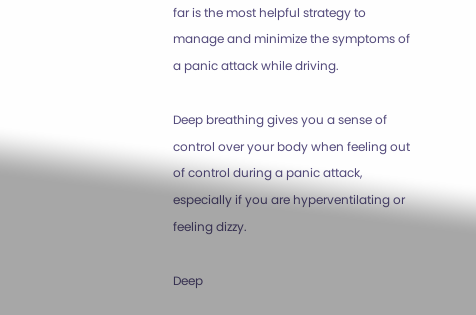far is the most helpful strategy to manage and minimize the symptoms of a panic attack while driving.

Deep breathing gives you a sense of control over your body when feeling out of control during a panic attack, especially if you are hyperventilating or feeling dizzy.

Deep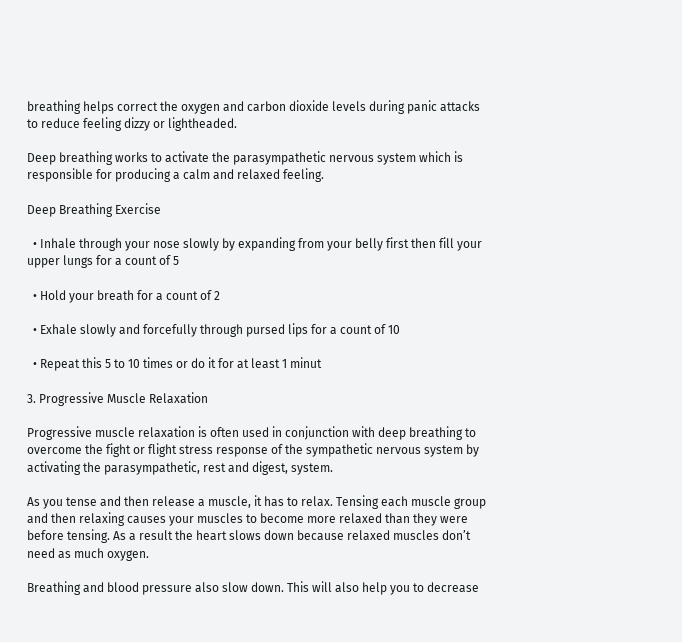breathing helps correct the oxygen and carbon dioxide levels during panic attacks to reduce feeling dizzy or lightheaded.

Deep breathing works to activate the parasympathetic nervous system which is responsible for producing a calm and relaxed feeling.

Deep Breathing Exercise

  • Inhale through your nose slowly by expanding from your belly first then fill your upper lungs for a count of 5

  • Hold your breath for a count of 2

  • Exhale slowly and forcefully through pursed lips for a count of 10

  • Repeat this 5 to 10 times or do it for at least 1 minut

3. Progressive Muscle Relaxation

Progressive muscle relaxation is often used in conjunction with deep breathing to overcome the fight or flight stress response of the sympathetic nervous system by activating the parasympathetic, rest and digest, system.

As you tense and then release a muscle, it has to relax. Tensing each muscle group and then relaxing causes your muscles to become more relaxed than they were before tensing. As a result the heart slows down because relaxed muscles don’t need as much oxygen.

Breathing and blood pressure also slow down. This will also help you to decrease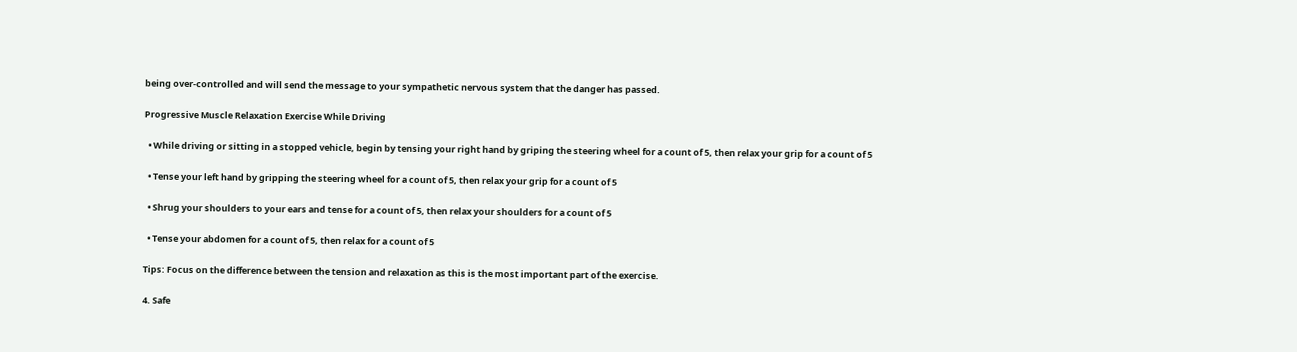being over-controlled and will send the message to your sympathetic nervous system that the danger has passed.

Progressive Muscle Relaxation Exercise While Driving

  • While driving or sitting in a stopped vehicle, begin by tensing your right hand by griping the steering wheel for a count of 5, then relax your grip for a count of 5

  • Tense your left hand by gripping the steering wheel for a count of 5, then relax your grip for a count of 5

  • Shrug your shoulders to your ears and tense for a count of 5, then relax your shoulders for a count of 5

  • Tense your abdomen for a count of 5, then relax for a count of 5

Tips: Focus on the difference between the tension and relaxation as this is the most important part of the exercise.

4. Safe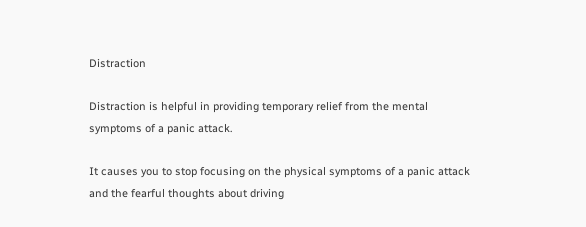Distraction

Distraction is helpful in providing temporary relief from the mental symptoms of a panic attack.

It causes you to stop focusing on the physical symptoms of a panic attack and the fearful thoughts about driving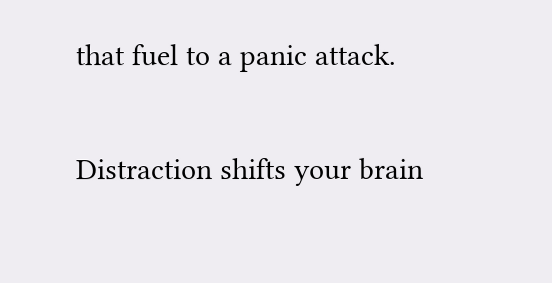that fuel to a panic attack.

Distraction shifts your brain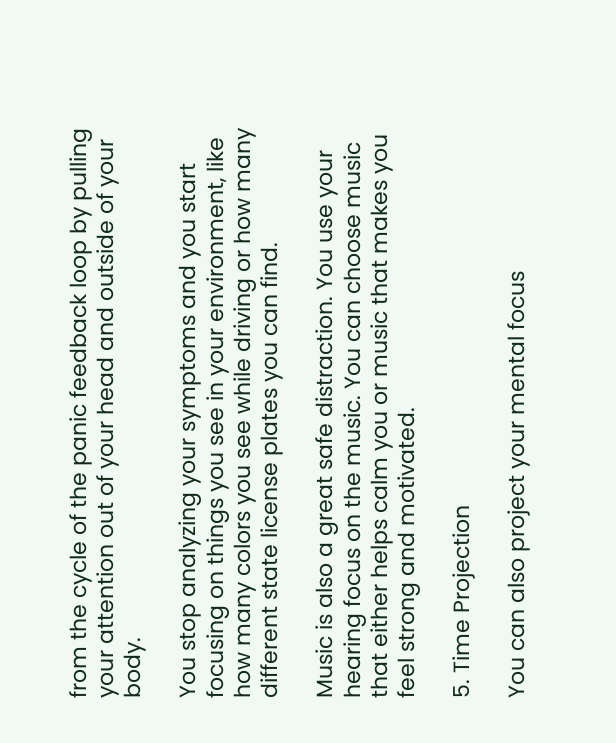from the cycle of the panic feedback loop by pulling your attention out of your head and outside of your body.

You stop analyzing your symptoms and you start focusing on things you see in your environment, like how many colors you see while driving or how many different state license plates you can find.

Music is also a great safe distraction. You use your hearing focus on the music. You can choose music that either helps calm you or music that makes you feel strong and motivated.

5. Time Projection

You can also project your mental focus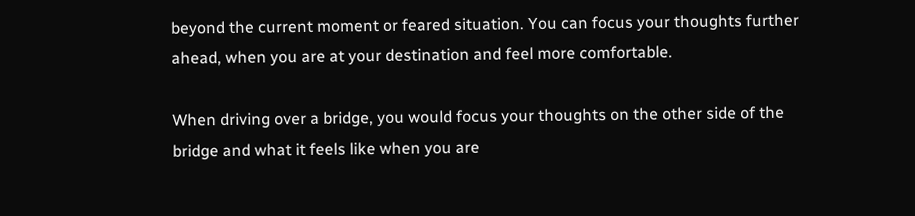beyond the current moment or feared situation. You can focus your thoughts further ahead, when you are at your destination and feel more comfortable.

When driving over a bridge, you would focus your thoughts on the other side of the bridge and what it feels like when you are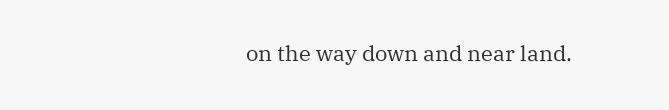on the way down and near land.